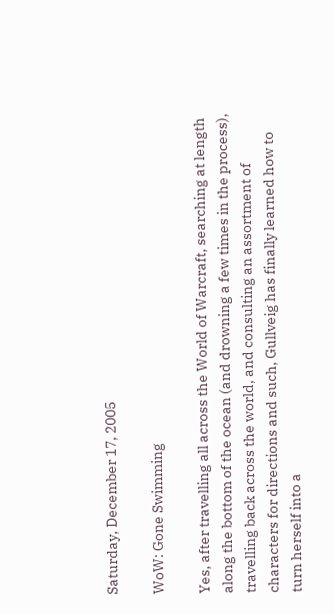Saturday, December 17, 2005

WoW: Gone Swimming

Yes, after travelling all across the World of Warcraft, searching at length along the bottom of the ocean (and drowning a few times in the process), travelling back across the world, and consulting an assortment of characters for directions and such, Gullveig has finally learned how to turn herself into a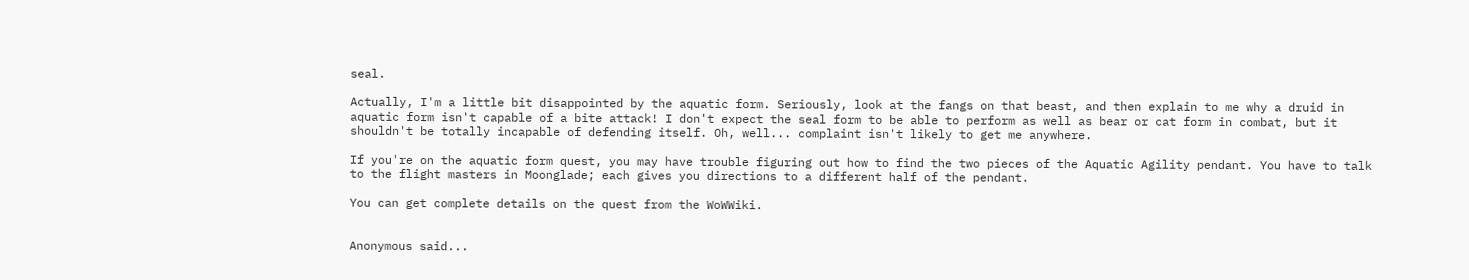seal.

Actually, I'm a little bit disappointed by the aquatic form. Seriously, look at the fangs on that beast, and then explain to me why a druid in aquatic form isn't capable of a bite attack! I don't expect the seal form to be able to perform as well as bear or cat form in combat, but it shouldn't be totally incapable of defending itself. Oh, well... complaint isn't likely to get me anywhere.

If you're on the aquatic form quest, you may have trouble figuring out how to find the two pieces of the Aquatic Agility pendant. You have to talk to the flight masters in Moonglade; each gives you directions to a different half of the pendant.

You can get complete details on the quest from the WoWWiki.


Anonymous said...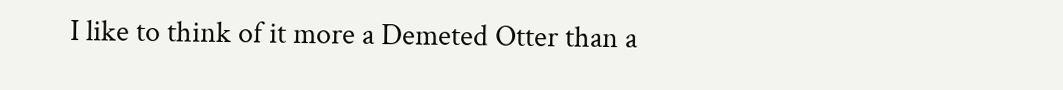I like to think of it more a Demeted Otter than a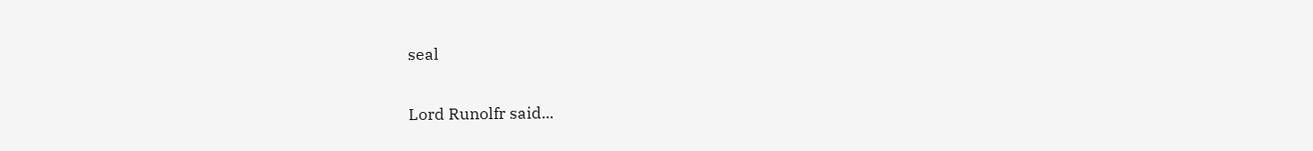seal

Lord Runolfr said...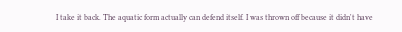I take it back. The aquatic form actually can defend itself. I was thrown off because it didn't have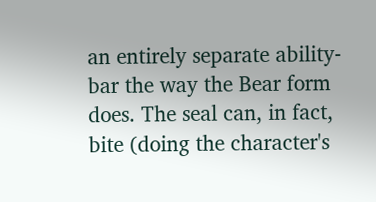an entirely separate ability-bar the way the Bear form does. The seal can, in fact, bite (doing the character's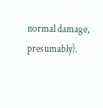normal damage, presumably).